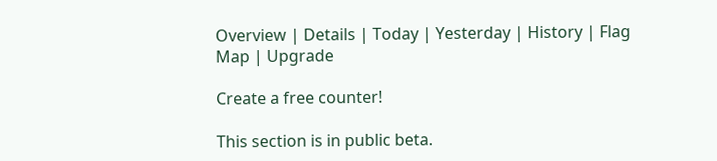Overview | Details | Today | Yesterday | History | Flag Map | Upgrade

Create a free counter!

This section is in public beta.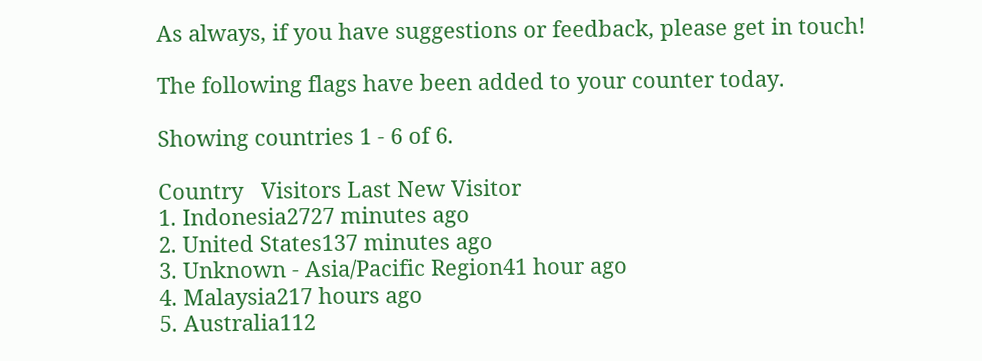As always, if you have suggestions or feedback, please get in touch!

The following flags have been added to your counter today.

Showing countries 1 - 6 of 6.

Country   Visitors Last New Visitor
1. Indonesia2727 minutes ago
2. United States137 minutes ago
3. Unknown - Asia/Pacific Region41 hour ago
4. Malaysia217 hours ago
5. Australia112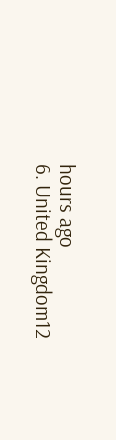hours ago
6. United Kingdom12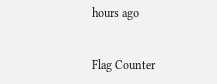hours ago


Flag Counter